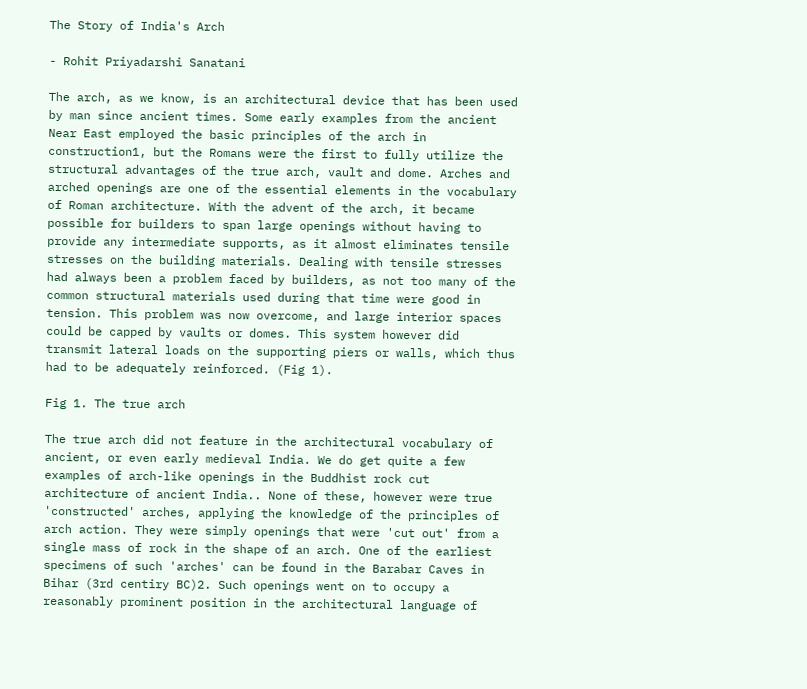The Story of India's Arch

- Rohit Priyadarshi Sanatani

The arch, as we know, is an architectural device that has been used by man since ancient times. Some early examples from the ancient Near East employed the basic principles of the arch in construction1, but the Romans were the first to fully utilize the structural advantages of the true arch, vault and dome. Arches and arched openings are one of the essential elements in the vocabulary of Roman architecture. With the advent of the arch, it became possible for builders to span large openings without having to provide any intermediate supports, as it almost eliminates tensile stresses on the building materials. Dealing with tensile stresses had always been a problem faced by builders, as not too many of the common structural materials used during that time were good in tension. This problem was now overcome, and large interior spaces could be capped by vaults or domes. This system however did transmit lateral loads on the supporting piers or walls, which thus had to be adequately reinforced. (Fig 1).

Fig 1. The true arch

The true arch did not feature in the architectural vocabulary of ancient, or even early medieval India. We do get quite a few examples of arch-like openings in the Buddhist rock cut architecture of ancient India.. None of these, however were true 'constructed' arches, applying the knowledge of the principles of arch action. They were simply openings that were 'cut out' from a single mass of rock in the shape of an arch. One of the earliest specimens of such 'arches' can be found in the Barabar Caves in Bihar (3rd centiry BC)2. Such openings went on to occupy a reasonably prominent position in the architectural language of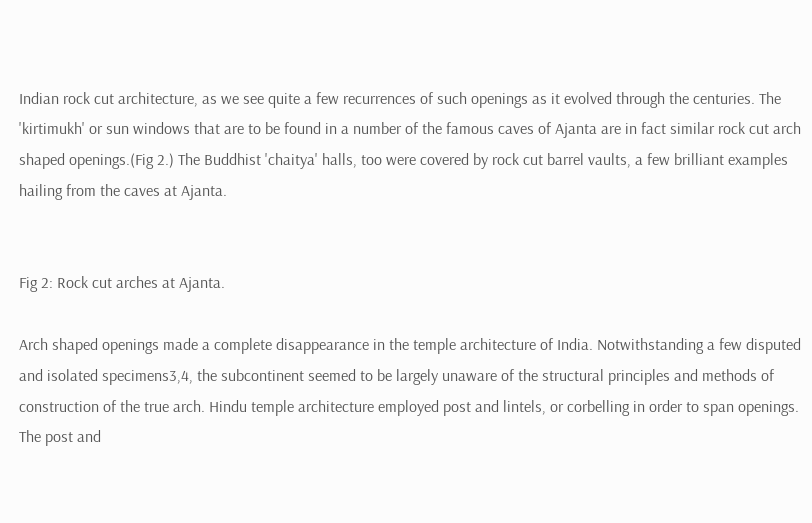Indian rock cut architecture, as we see quite a few recurrences of such openings as it evolved through the centuries. The 'kirtimukh' or sun windows that are to be found in a number of the famous caves of Ajanta are in fact similar rock cut arch shaped openings.(Fig 2.) The Buddhist 'chaitya' halls, too were covered by rock cut barrel vaults, a few brilliant examples hailing from the caves at Ajanta.


Fig 2: Rock cut arches at Ajanta.

Arch shaped openings made a complete disappearance in the temple architecture of India. Notwithstanding a few disputed and isolated specimens3,4, the subcontinent seemed to be largely unaware of the structural principles and methods of construction of the true arch. Hindu temple architecture employed post and lintels, or corbelling in order to span openings. The post and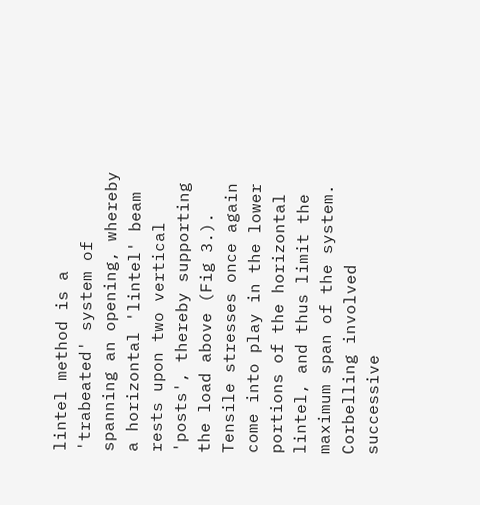lintel method is a 'trabeated' system of spanning an opening, whereby a horizontal 'lintel' beam rests upon two vertical 'posts', thereby supporting the load above (Fig 3.). Tensile stresses once again come into play in the lower portions of the horizontal lintel, and thus limit the maximum span of the system. Corbelling involved successive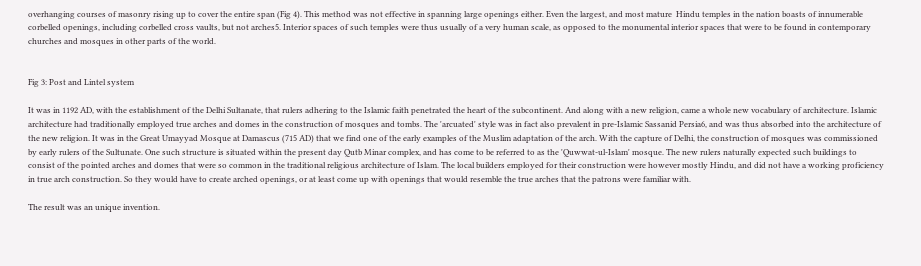overhanging courses of masonry rising up to cover the entire span (Fig 4). This method was not effective in spanning large openings either. Even the largest, and most mature  Hindu temples in the nation boasts of innumerable corbelled openings, including corbelled cross vaults, but not arches5. Interior spaces of such temples were thus usually of a very human scale, as opposed to the monumental interior spaces that were to be found in contemporary churches and mosques in other parts of the world.


Fig 3: Post and Lintel system

It was in 1192 AD, with the establishment of the Delhi Sultanate, that rulers adhering to the Islamic faith penetrated the heart of the subcontinent. And along with a new religion, came a whole new vocabulary of architecture. Islamic architecture had traditionally employed true arches and domes in the construction of mosques and tombs. The 'arcuated' style was in fact also prevalent in pre-Islamic Sassanid Persia6, and was thus absorbed into the architecture of the new religion. It was in the Great Umayyad Mosque at Damascus (715 AD) that we find one of the early examples of the Muslim adaptation of the arch. With the capture of Delhi, the construction of mosques was commissioned by early rulers of the Sultunate. One such structure is situated within the present day Qutb Minar complex, and has come to be referred to as the 'Quwwat-ul-Islam' mosque. The new rulers naturally expected such buildings to consist of the pointed arches and domes that were so common in the traditional religious architecture of Islam. The local builders employed for their construction were however mostly Hindu, and did not have a working proficiency in true arch construction. So they would have to create arched openings, or at least come up with openings that would resemble the true arches that the patrons were familiar with.

The result was an unique invention.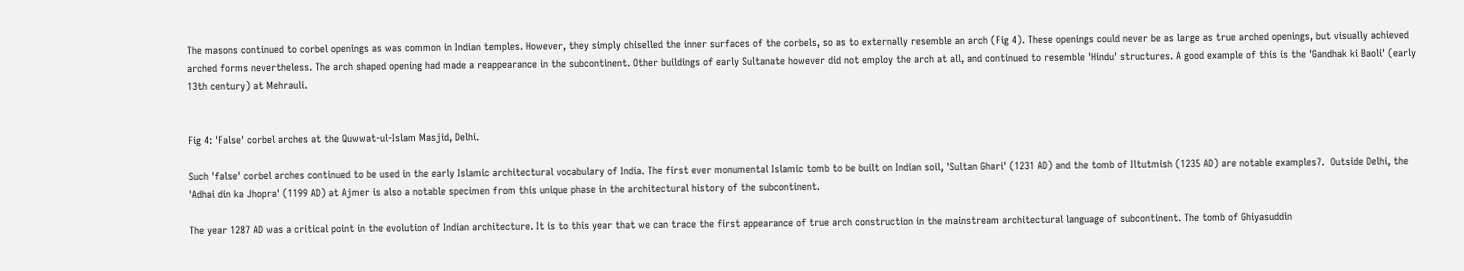The masons continued to corbel openings as was common in Indian temples. However, they simply chiselled the inner surfaces of the corbels, so as to externally resemble an arch (Fig 4). These openings could never be as large as true arched openings, but visually achieved arched forms nevertheless. The arch shaped opening had made a reappearance in the subcontinent. Other buildings of early Sultanate however did not employ the arch at all, and continued to resemble 'Hindu' structures. A good example of this is the 'Gandhak ki Baoli' (early 13th century) at Mehrauli.


Fig 4: 'False' corbel arches at the Quwwat-ul-Islam Masjid, Delhi.

Such 'false' corbel arches continued to be used in the early Islamic architectural vocabulary of India. The first ever monumental Islamic tomb to be built on Indian soil, 'Sultan Ghari' (1231 AD) and the tomb of Iltutmish (1235 AD) are notable examples7.  Outside Delhi, the 'Adhai din ka Jhopra' (1199 AD) at Ajmer is also a notable specimen from this unique phase in the architectural history of the subcontinent.

The year 1287 AD was a critical point in the evolution of Indian architecture. It is to this year that we can trace the first appearance of true arch construction in the mainstream architectural language of subcontinent. The tomb of Ghiyasuddin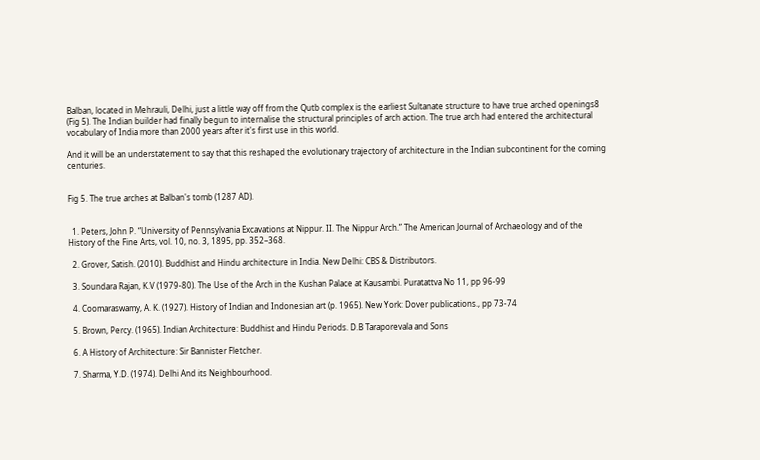Balban, located in Mehrauli, Delhi, just a little way off from the Qutb complex is the earliest Sultanate structure to have true arched openings8 (Fig 5). The Indian builder had finally begun to internalise the structural principles of arch action. The true arch had entered the architectural vocabulary of India more than 2000 years after it's first use in this world.

And it will be an understatement to say that this reshaped the evolutionary trajectory of architecture in the Indian subcontinent for the coming centuries.


Fig 5. The true arches at Balban's tomb (1287 AD).


  1. Peters, John P. “University of Pennsylvania Excavations at Nippur. II. The Nippur Arch.” The American Journal of Archaeology and of the History of the Fine Arts, vol. 10, no. 3, 1895, pp. 352–368.

  2. Grover, Satish. (2010). Buddhist and Hindu architecture in India. New Delhi: CBS & Distributors.

  3. Soundara Rajan, K.V (1979-80). The Use of the Arch in the Kushan Palace at Kausambi. Puratattva No 11, pp 96-99

  4. Coomaraswamy, A. K. (1927). History of Indian and Indonesian art (p. 1965). New York: Dover publications., pp 73-74

  5. Brown, Percy. (1965). Indian Architecture: Buddhist and Hindu Periods. D.B Taraporevala and Sons

  6. A History of Architecture: Sir Bannister Fletcher.

  7. Sharma, Y.D. (1974). Delhi And its Neighbourhood.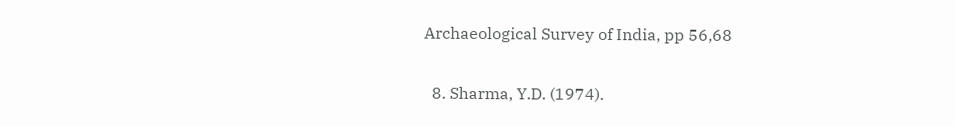Archaeological Survey of India, pp 56,68

  8. Sharma, Y.D. (1974).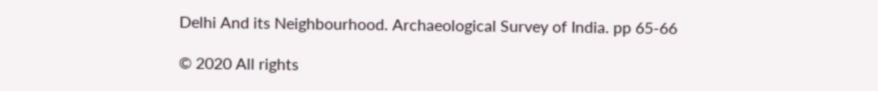Delhi And its Neighbourhood. Archaeological Survey of India. pp 65-66

© 2020 All rights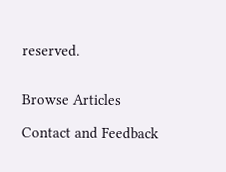reserved.


Browse Articles

Contact and Feedback